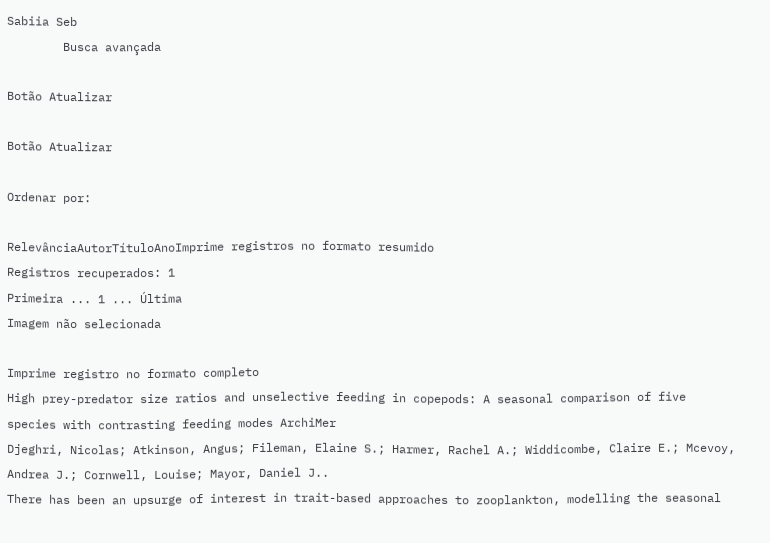Sabiia Seb
        Busca avançada

Botão Atualizar

Botão Atualizar

Ordenar por:

RelevânciaAutorTítuloAnoImprime registros no formato resumido
Registros recuperados: 1
Primeira ... 1 ... Última
Imagem não selecionada

Imprime registro no formato completo
High prey-predator size ratios and unselective feeding in copepods: A seasonal comparison of five species with contrasting feeding modes ArchiMer
Djeghri, Nicolas; Atkinson, Angus; Fileman, Elaine S.; Harmer, Rachel A.; Widdicombe, Claire E.; Mcevoy, Andrea J.; Cornwell, Louise; Mayor, Daniel J..
There has been an upsurge of interest in trait-based approaches to zooplankton, modelling the seasonal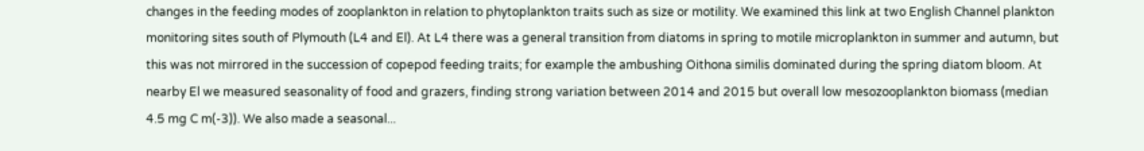changes in the feeding modes of zooplankton in relation to phytoplankton traits such as size or motility. We examined this link at two English Channel plankton monitoring sites south of Plymouth (L4 and El). At L4 there was a general transition from diatoms in spring to motile microplankton in summer and autumn, but this was not mirrored in the succession of copepod feeding traits; for example the ambushing Oithona similis dominated during the spring diatom bloom. At nearby El we measured seasonality of food and grazers, finding strong variation between 2014 and 2015 but overall low mesozooplankton biomass (median 4.5 mg C m(-3)). We also made a seasonal...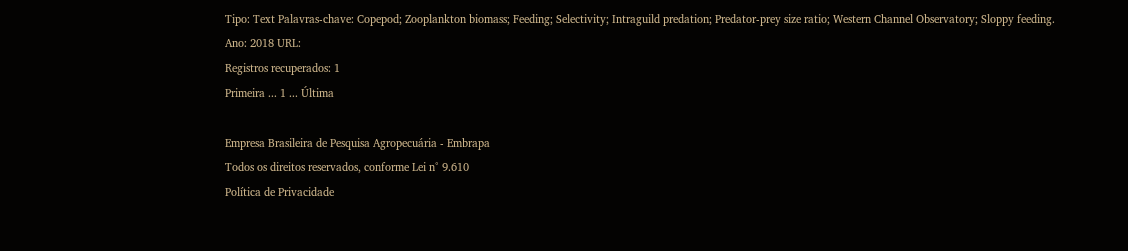Tipo: Text Palavras-chave: Copepod; Zooplankton biomass; Feeding; Selectivity; Intraguild predation; Predator-prey size ratio; Western Channel Observatory; Sloppy feeding.
Ano: 2018 URL:
Registros recuperados: 1
Primeira ... 1 ... Última

Empresa Brasileira de Pesquisa Agropecuária - Embrapa
Todos os direitos reservados, conforme Lei n° 9.610
Política de Privacidade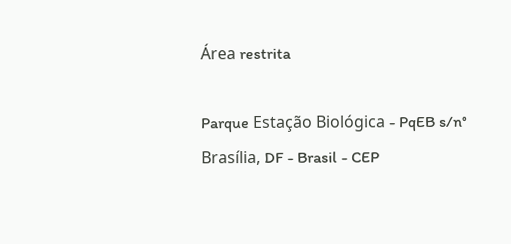Área restrita

Parque Estação Biológica - PqEB s/n°
Brasília, DF - Brasil - CEP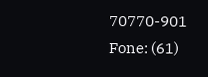70770-901
Fone: (61)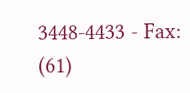3448-4433 - Fax: (61)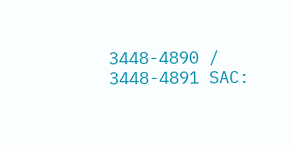3448-4890 / 3448-4891 SAC: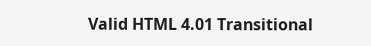Valid HTML 4.01 Transitional